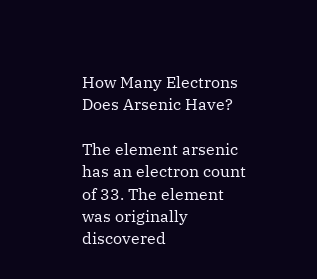How Many Electrons Does Arsenic Have?

The element arsenic has an electron count of 33. The element was originally discovered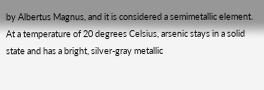by Albertus Magnus, and it is considered a semimetallic element. At a temperature of 20 degrees Celsius, arsenic stays in a solid state and has a bright, silver-gray metallic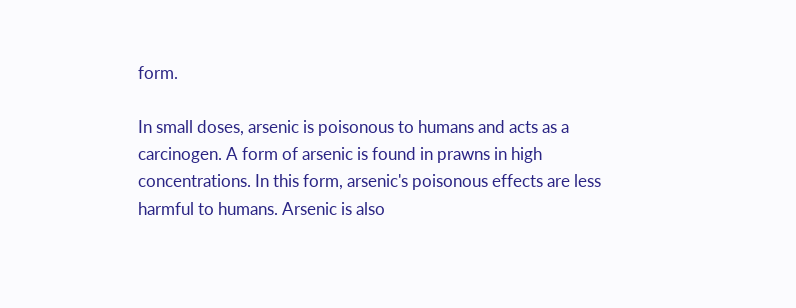form.

In small doses, arsenic is poisonous to humans and acts as a carcinogen. A form of arsenic is found in prawns in high concentrations. In this form, arsenic's poisonous effects are less harmful to humans. Arsenic is also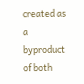created as a byproduct of both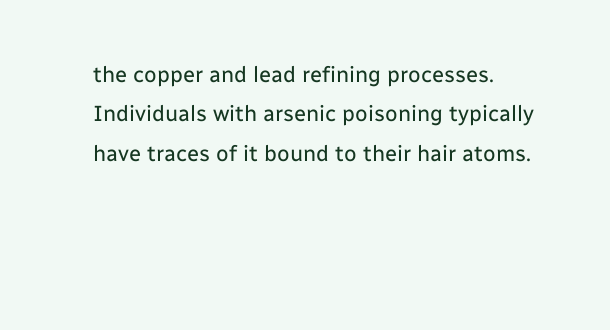the copper and lead refining processes. Individuals with arsenic poisoning typically have traces of it bound to their hair atoms.